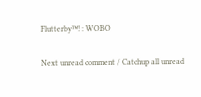Flutterby™! : WOBO

Next unread comment / Catchup all unread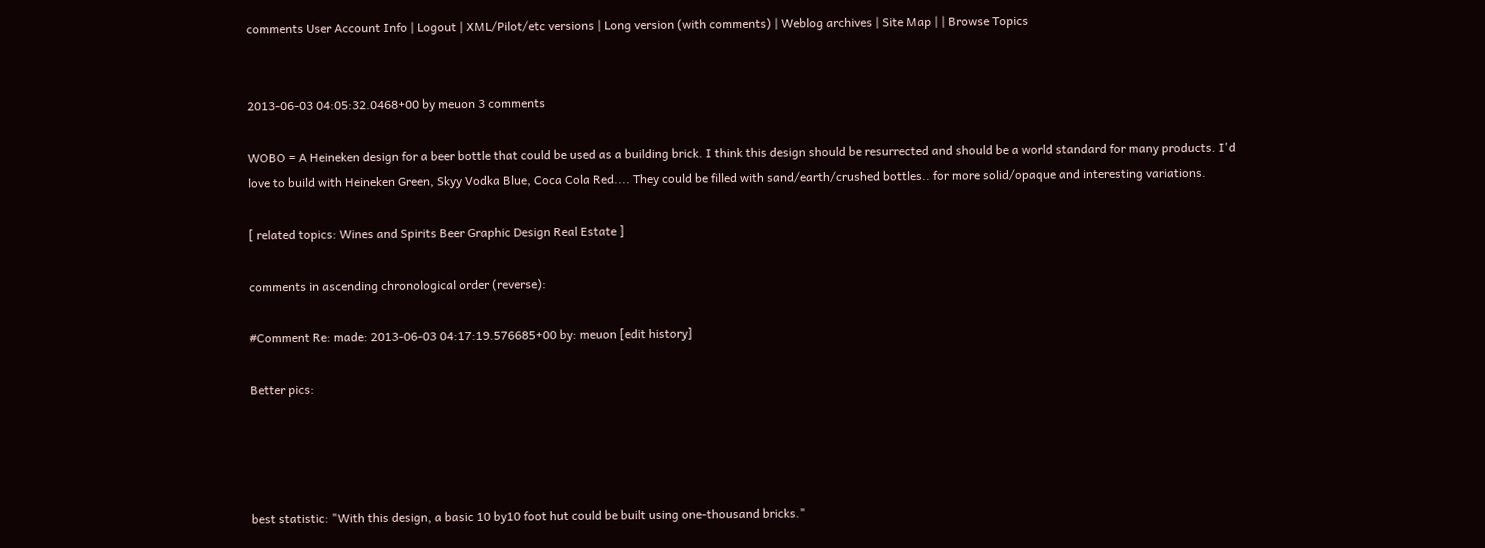comments User Account Info | Logout | XML/Pilot/etc versions | Long version (with comments) | Weblog archives | Site Map | | Browse Topics


2013-06-03 04:05:32.0468+00 by meuon 3 comments

WOBO = A Heineken design for a beer bottle that could be used as a building brick. I think this design should be resurrected and should be a world standard for many products. I'd love to build with Heineken Green, Skyy Vodka Blue, Coca Cola Red.... They could be filled with sand/earth/crushed bottles.. for more solid/opaque and interesting variations.

[ related topics: Wines and Spirits Beer Graphic Design Real Estate ]

comments in ascending chronological order (reverse):

#Comment Re: made: 2013-06-03 04:17:19.576685+00 by: meuon [edit history]

Better pics:




best statistic: "With this design, a basic 10 by10 foot hut could be built using one-thousand bricks."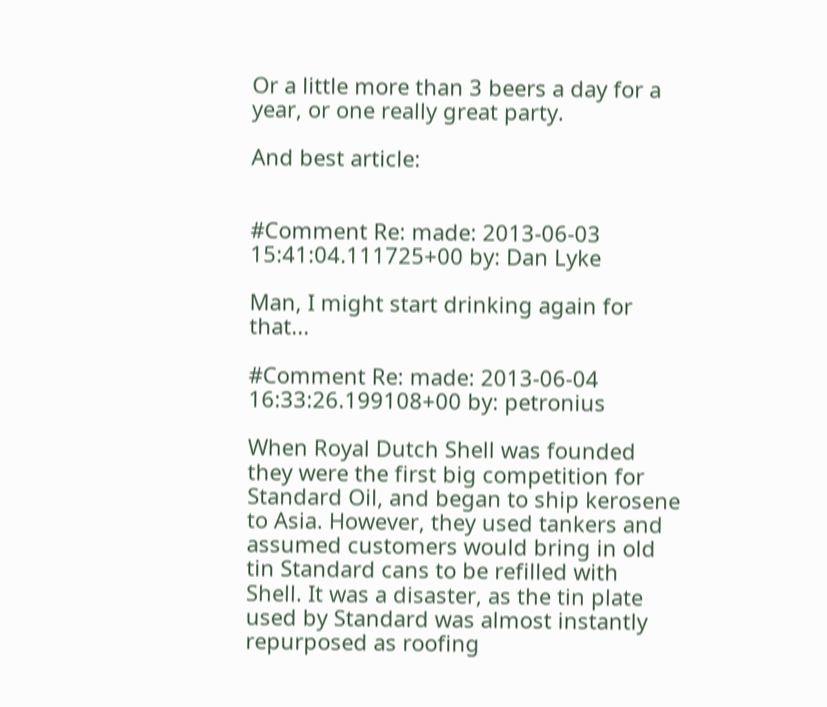Or a little more than 3 beers a day for a year, or one really great party.

And best article:


#Comment Re: made: 2013-06-03 15:41:04.111725+00 by: Dan Lyke

Man, I might start drinking again for that...

#Comment Re: made: 2013-06-04 16:33:26.199108+00 by: petronius

When Royal Dutch Shell was founded they were the first big competition for Standard Oil, and began to ship kerosene to Asia. However, they used tankers and assumed customers would bring in old tin Standard cans to be refilled with Shell. It was a disaster, as the tin plate used by Standard was almost instantly repurposed as roofing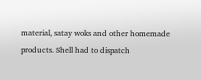material, satay woks and other homemade products. Shell had to dispatch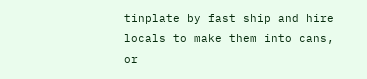tinplate by fast ship and hire locals to make them into cans, or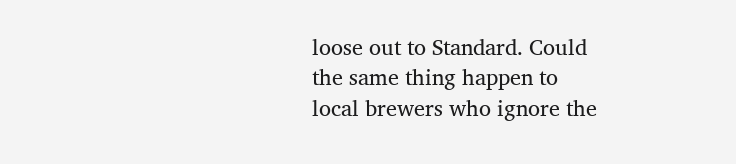loose out to Standard. Could the same thing happen to local brewers who ignore the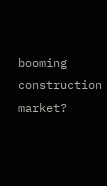booming construction market?